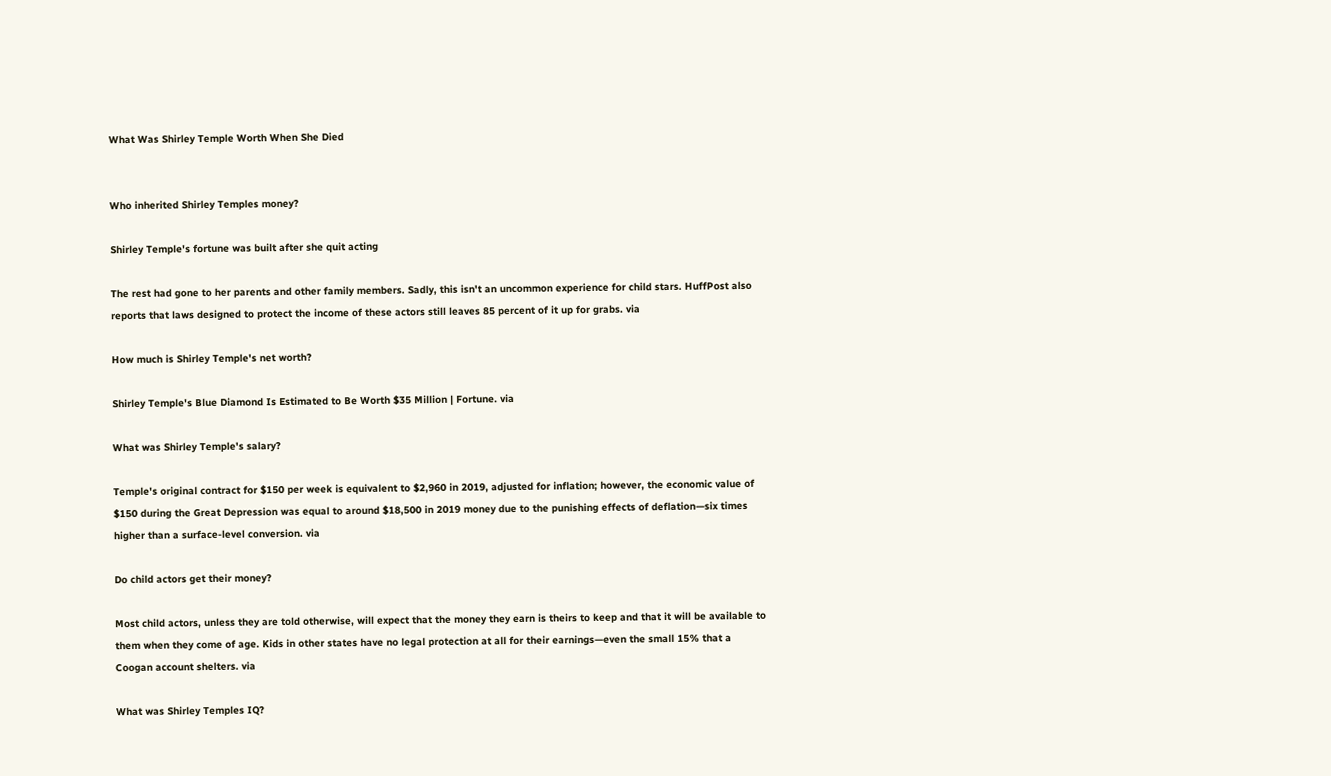What Was Shirley Temple Worth When She Died


Who inherited Shirley Temples money?

Shirley Temple's fortune was built after she quit acting

The rest had gone to her parents and other family members. Sadly, this isn't an uncommon experience for child stars. HuffPost also reports that laws designed to protect the income of these actors still leaves 85 percent of it up for grabs. via

How much is Shirley Temple's net worth?

Shirley Temple's Blue Diamond Is Estimated to Be Worth $35 Million | Fortune. via

What was Shirley Temple's salary?

Temple's original contract for $150 per week is equivalent to $2,960 in 2019, adjusted for inflation; however, the economic value of $150 during the Great Depression was equal to around $18,500 in 2019 money due to the punishing effects of deflation—six times higher than a surface-level conversion. via

Do child actors get their money?

Most child actors, unless they are told otherwise, will expect that the money they earn is theirs to keep and that it will be available to them when they come of age. Kids in other states have no legal protection at all for their earnings—even the small 15% that a Coogan account shelters. via

What was Shirley Temples IQ?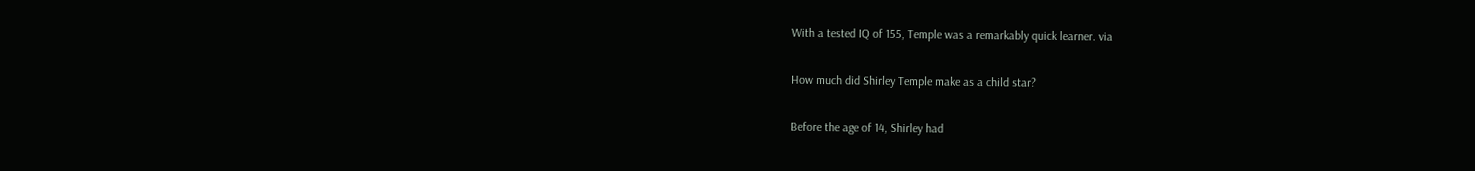With a tested IQ of 155, Temple was a remarkably quick learner. via

How much did Shirley Temple make as a child star?

Before the age of 14, Shirley had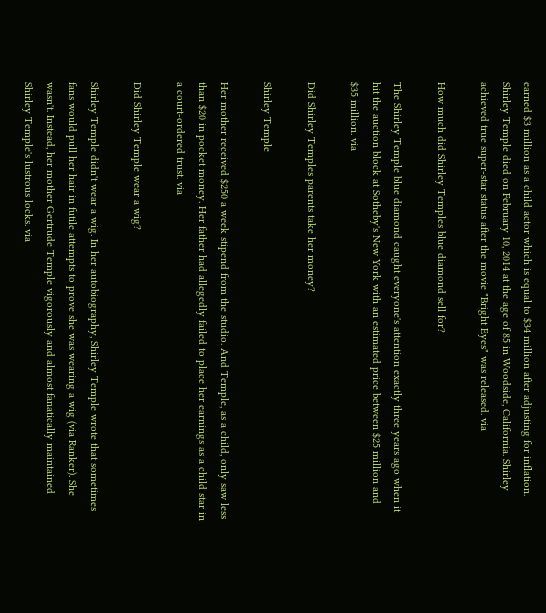earned $3 million as a child actor which is equal to $34 million after adjusting for inflation. Shirley Temple died on February 10, 2014 at the age of 85 in Woodside, California. Shirley achieved true super-star status after the movie "Bright Eyes" was released. via

How much did Shirley Temples blue diamond sell for?

The Shirley Temple blue diamond caught everyone's attention exactly three years ago when it hit the auction block at Sotheby's New York with an estimated price between $25 million and $35 million. via

Did Shirley Temples parents take her money?

Shirley Temple

Her mother received $250 a week stipend from the studio. And Temple, as a child, only saw less than $20 in pocket money. Her father had allegedly failed to place her earnings as a child star in a court-ordered trust. via

Did Shirley Temple wear a wig?

Shirley Temple didn't wear a wig. In her autobiography, Shirley Temple wrote that sometimes fans would pull her hair in futile attempts to prove she was wearing a wig (via Ranker). She wasn't. Instead, her mother Gertrude Temple vigorously and almost fanatically maintained Shirley Temple's lustrous locks. via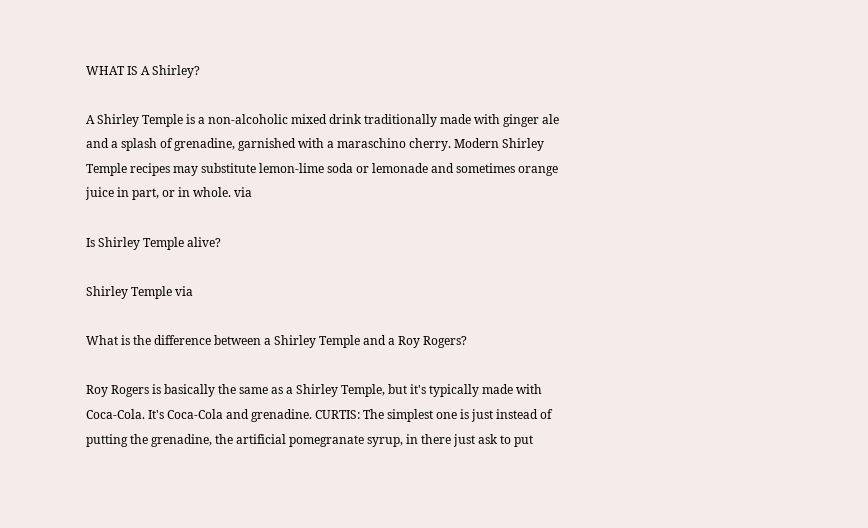WHAT IS A Shirley?

A Shirley Temple is a non-alcoholic mixed drink traditionally made with ginger ale and a splash of grenadine, garnished with a maraschino cherry. Modern Shirley Temple recipes may substitute lemon-lime soda or lemonade and sometimes orange juice in part, or in whole. via

Is Shirley Temple alive?

Shirley Temple via

What is the difference between a Shirley Temple and a Roy Rogers?

Roy Rogers is basically the same as a Shirley Temple, but it's typically made with Coca-Cola. It's Coca-Cola and grenadine. CURTIS: The simplest one is just instead of putting the grenadine, the artificial pomegranate syrup, in there just ask to put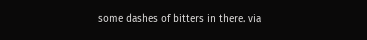some dashes of bitters in there. via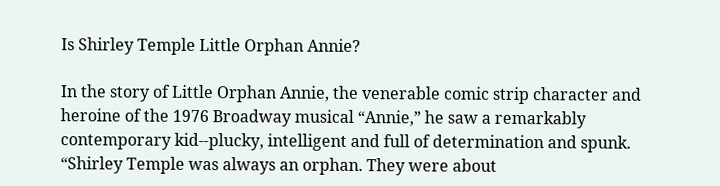Is Shirley Temple Little Orphan Annie?

In the story of Little Orphan Annie, the venerable comic strip character and heroine of the 1976 Broadway musical “Annie,” he saw a remarkably contemporary kid--plucky, intelligent and full of determination and spunk. “Shirley Temple was always an orphan. They were about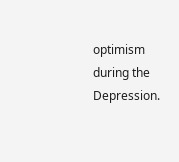optimism during the Depression.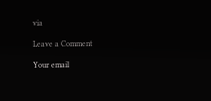via

Leave a Comment

Your email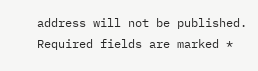address will not be published. Required fields are marked *